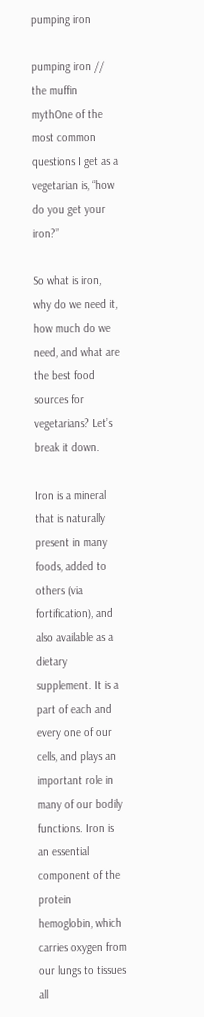pumping iron

pumping iron // the muffin mythOne of the most common questions I get as a vegetarian is, “how do you get your iron?”

So what is iron, why do we need it, how much do we need, and what are the best food sources for vegetarians? Let’s break it down.

Iron is a mineral that is naturally present in many foods, added to others (via fortification), and also available as a dietary supplement. It is a part of each and every one of our cells, and plays an important role in many of our bodily functions. Iron is an essential component of the protein hemoglobin, which carries oxygen from our lungs to tissues all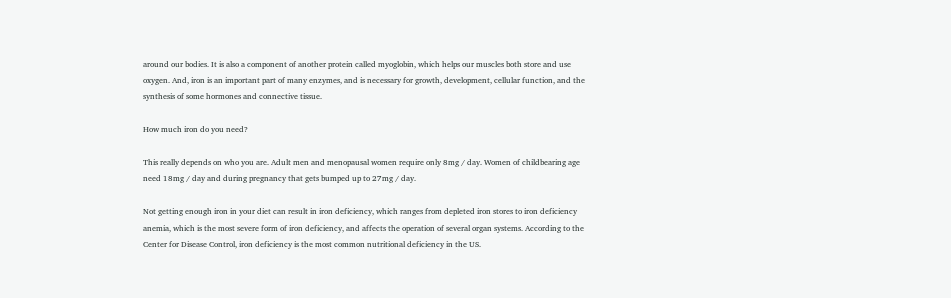around our bodies. It is also a component of another protein called myoglobin, which helps our muscles both store and use oxygen. And, iron is an important part of many enzymes, and is necessary for growth, development, cellular function, and the synthesis of some hormones and connective tissue.

How much iron do you need?

This really depends on who you are. Adult men and menopausal women require only 8mg / day. Women of childbearing age need 18mg / day and during pregnancy that gets bumped up to 27mg / day.

Not getting enough iron in your diet can result in iron deficiency, which ranges from depleted iron stores to iron deficiency anemia, which is the most severe form of iron deficiency, and affects the operation of several organ systems. According to the Center for Disease Control, iron deficiency is the most common nutritional deficiency in the US.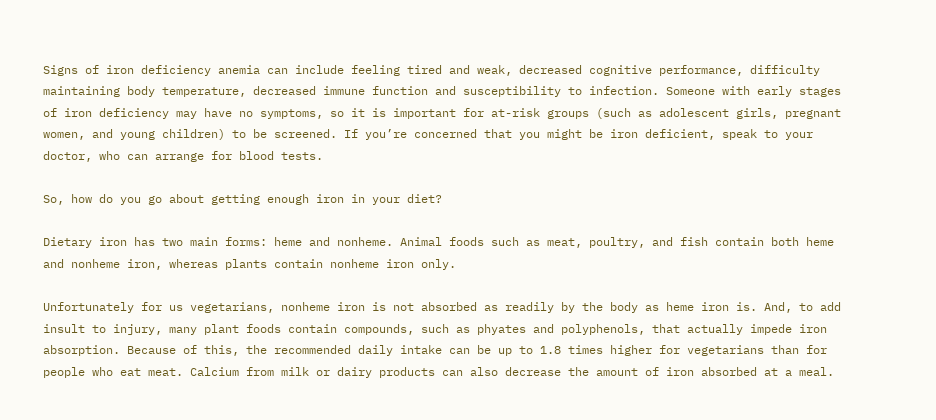Signs of iron deficiency anemia can include feeling tired and weak, decreased cognitive performance, difficulty maintaining body temperature, decreased immune function and susceptibility to infection. Someone with early stages of iron deficiency may have no symptoms, so it is important for at-risk groups (such as adolescent girls, pregnant women, and young children) to be screened. If you’re concerned that you might be iron deficient, speak to your doctor, who can arrange for blood tests.

So, how do you go about getting enough iron in your diet?

Dietary iron has two main forms: heme and nonheme. Animal foods such as meat, poultry, and fish contain both heme and nonheme iron, whereas plants contain nonheme iron only.

Unfortunately for us vegetarians, nonheme iron is not absorbed as readily by the body as heme iron is. And, to add insult to injury, many plant foods contain compounds, such as phyates and polyphenols, that actually impede iron absorption. Because of this, the recommended daily intake can be up to 1.8 times higher for vegetarians than for people who eat meat. Calcium from milk or dairy products can also decrease the amount of iron absorbed at a meal.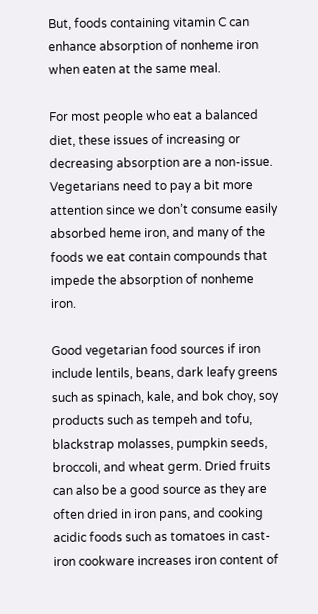But, foods containing vitamin C can enhance absorption of nonheme iron when eaten at the same meal.

For most people who eat a balanced diet, these issues of increasing or decreasing absorption are a non-issue. Vegetarians need to pay a bit more attention since we don’t consume easily absorbed heme iron, and many of the foods we eat contain compounds that impede the absorption of nonheme iron.

Good vegetarian food sources if iron include lentils, beans, dark leafy greens such as spinach, kale, and bok choy, soy products such as tempeh and tofu, blackstrap molasses, pumpkin seeds, broccoli, and wheat germ. Dried fruits can also be a good source as they are often dried in iron pans, and cooking acidic foods such as tomatoes in cast-iron cookware increases iron content of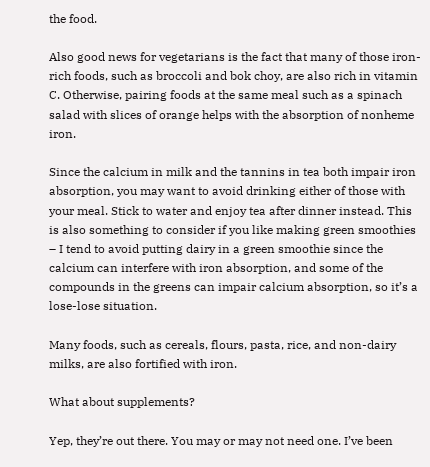the food.

Also good news for vegetarians is the fact that many of those iron-rich foods, such as broccoli and bok choy, are also rich in vitamin C. Otherwise, pairing foods at the same meal such as a spinach salad with slices of orange helps with the absorption of nonheme iron.

Since the calcium in milk and the tannins in tea both impair iron absorption, you may want to avoid drinking either of those with your meal. Stick to water and enjoy tea after dinner instead. This is also something to consider if you like making green smoothies – I tend to avoid putting dairy in a green smoothie since the calcium can interfere with iron absorption, and some of the compounds in the greens can impair calcium absorption, so it’s a lose-lose situation.

Many foods, such as cereals, flours, pasta, rice, and non-dairy milks, are also fortified with iron.

What about supplements?

Yep, they’re out there. You may or may not need one. I’ve been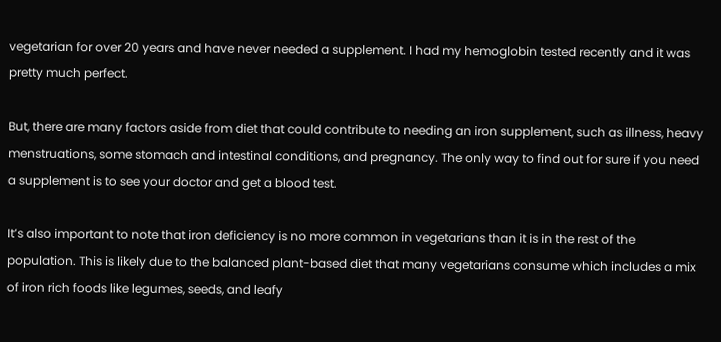vegetarian for over 20 years and have never needed a supplement. I had my hemoglobin tested recently and it was pretty much perfect.

But, there are many factors aside from diet that could contribute to needing an iron supplement, such as illness, heavy menstruations, some stomach and intestinal conditions, and pregnancy. The only way to find out for sure if you need a supplement is to see your doctor and get a blood test.

It’s also important to note that iron deficiency is no more common in vegetarians than it is in the rest of the population. This is likely due to the balanced plant-based diet that many vegetarians consume which includes a mix of iron rich foods like legumes, seeds, and leafy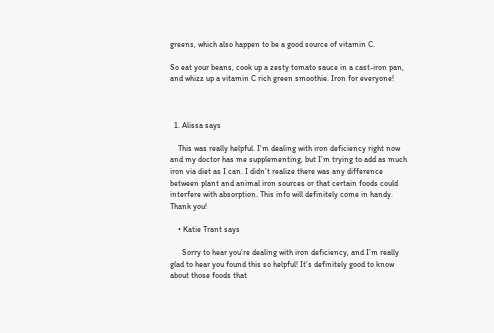greens, which also happen to be a good source of vitamin C.

So eat your beans, cook up a zesty tomato sauce in a cast-iron pan, and whizz up a vitamin C rich green smoothie. Iron for everyone!



  1. Alissa says

    This was really helpful. I’m dealing with iron deficiency right now and my doctor has me supplementing, but I’m trying to add as much iron via diet as I can. I didn’t realize there was any difference between plant and animal iron sources or that certain foods could interfere with absorption. This info will definitely come in handy. Thank you!

    • Katie Trant says

      Sorry to hear you’re dealing with iron deficiency, and I’m really glad to hear you found this so helpful! It’s definitely good to know about those foods that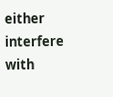either interfere with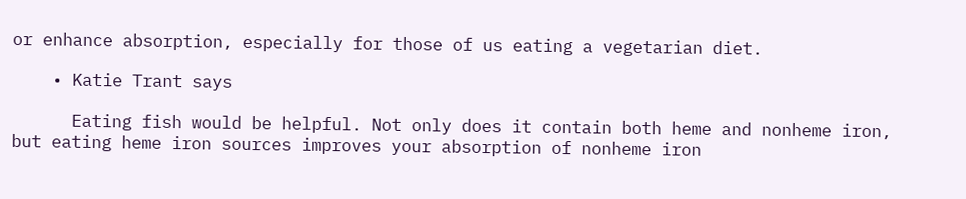or enhance absorption, especially for those of us eating a vegetarian diet.

    • Katie Trant says

      Eating fish would be helpful. Not only does it contain both heme and nonheme iron, but eating heme iron sources improves your absorption of nonheme iron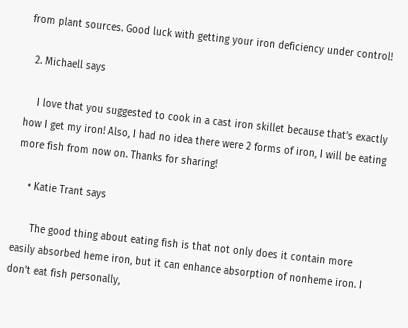from plant sources. Good luck with getting your iron deficiency under control!

  2. Michaell says

    I love that you suggested to cook in a cast iron skillet because that’s exactly how I get my iron! Also, I had no idea there were 2 forms of iron, I will be eating more fish from now on. Thanks for sharing!

    • Katie Trant says

      The good thing about eating fish is that not only does it contain more easily absorbed heme iron, but it can enhance absorption of nonheme iron. I don’t eat fish personally,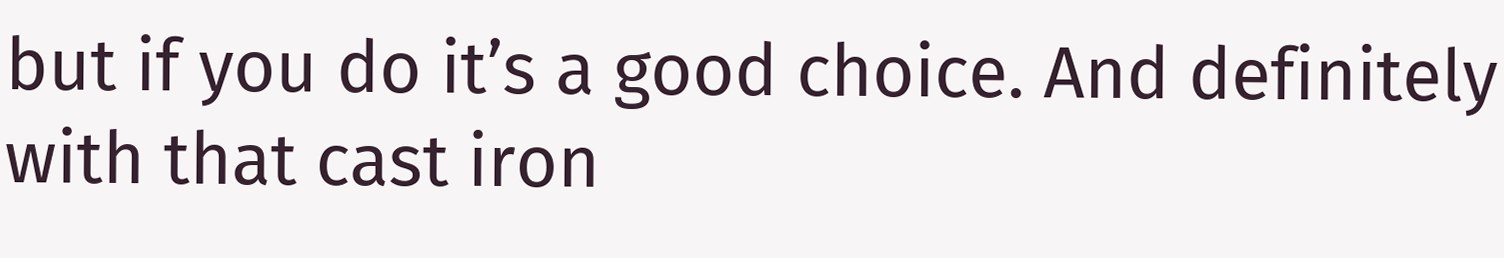but if you do it’s a good choice. And definitely with that cast iron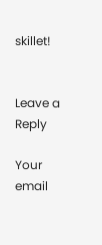skillet!


Leave a Reply

Your email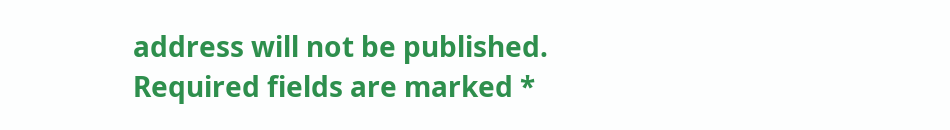address will not be published. Required fields are marked *